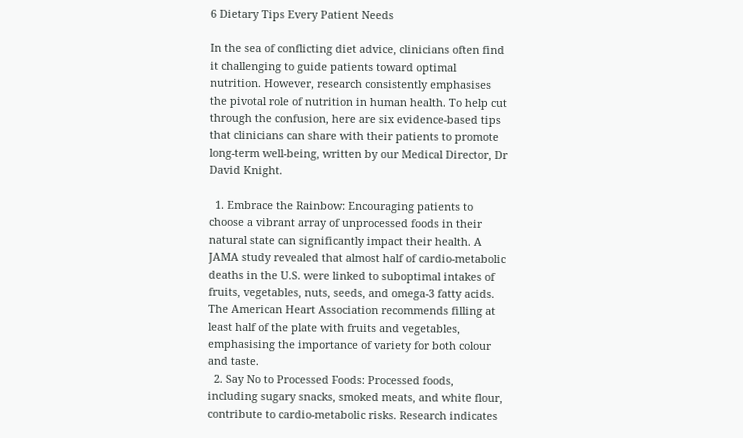6 Dietary Tips Every Patient Needs

In the sea of conflicting diet advice, clinicians often find it challenging to guide patients toward optimal nutrition. However, research consistently emphasises the pivotal role of nutrition in human health. To help cut through the confusion, here are six evidence-based tips that clinicians can share with their patients to promote long-term well-being, written by our Medical Director, Dr David Knight.

  1. Embrace the Rainbow: Encouraging patients to choose a vibrant array of unprocessed foods in their natural state can significantly impact their health. A JAMA study revealed that almost half of cardio-metabolic deaths in the U.S. were linked to suboptimal intakes of fruits, vegetables, nuts, seeds, and omega-3 fatty acids. The American Heart Association recommends filling at least half of the plate with fruits and vegetables, emphasising the importance of variety for both colour and taste.
  2. Say No to Processed Foods: Processed foods, including sugary snacks, smoked meats, and white flour, contribute to cardio-metabolic risks. Research indicates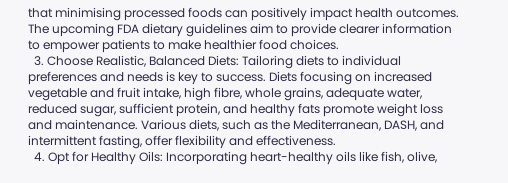that minimising processed foods can positively impact health outcomes. The upcoming FDA dietary guidelines aim to provide clearer information to empower patients to make healthier food choices.
  3. Choose Realistic, Balanced Diets: Tailoring diets to individual preferences and needs is key to success. Diets focusing on increased vegetable and fruit intake, high fibre, whole grains, adequate water, reduced sugar, sufficient protein, and healthy fats promote weight loss and maintenance. Various diets, such as the Mediterranean, DASH, and intermittent fasting, offer flexibility and effectiveness.
  4. Opt for Healthy Oils: Incorporating heart-healthy oils like fish, olive,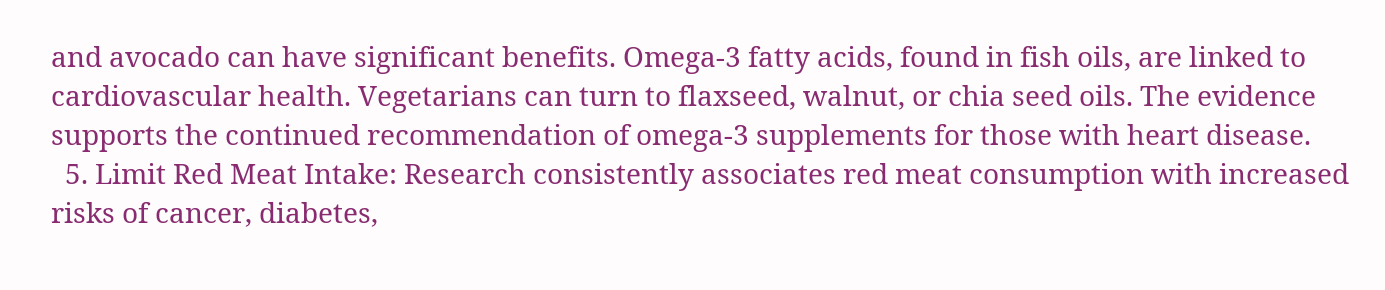and avocado can have significant benefits. Omega-3 fatty acids, found in fish oils, are linked to cardiovascular health. Vegetarians can turn to flaxseed, walnut, or chia seed oils. The evidence supports the continued recommendation of omega-3 supplements for those with heart disease.
  5. Limit Red Meat Intake: Research consistently associates red meat consumption with increased risks of cancer, diabetes,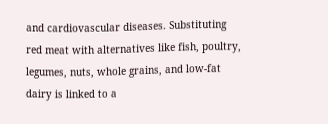and cardiovascular diseases. Substituting red meat with alternatives like fish, poultry, legumes, nuts, whole grains, and low-fat dairy is linked to a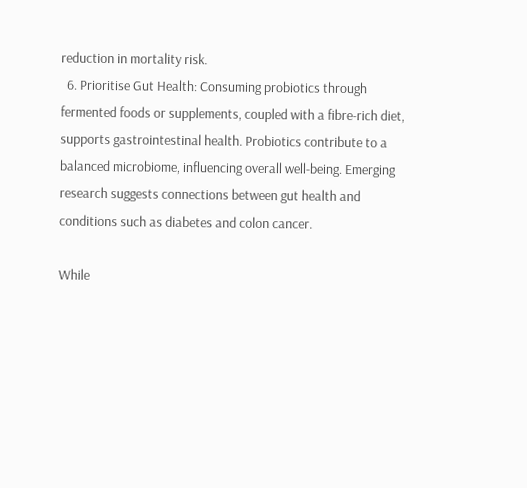reduction in mortality risk.
  6. Prioritise Gut Health: Consuming probiotics through fermented foods or supplements, coupled with a fibre-rich diet, supports gastrointestinal health. Probiotics contribute to a balanced microbiome, influencing overall well-being. Emerging research suggests connections between gut health and conditions such as diabetes and colon cancer.

While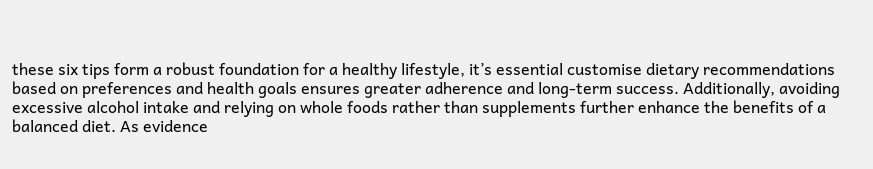these six tips form a robust foundation for a healthy lifestyle, it’s essential customise dietary recommendations based on preferences and health goals ensures greater adherence and long-term success. Additionally, avoiding excessive alcohol intake and relying on whole foods rather than supplements further enhance the benefits of a balanced diet. As evidence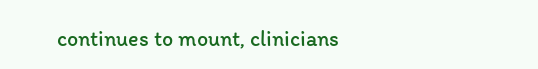continues to mount, clinicians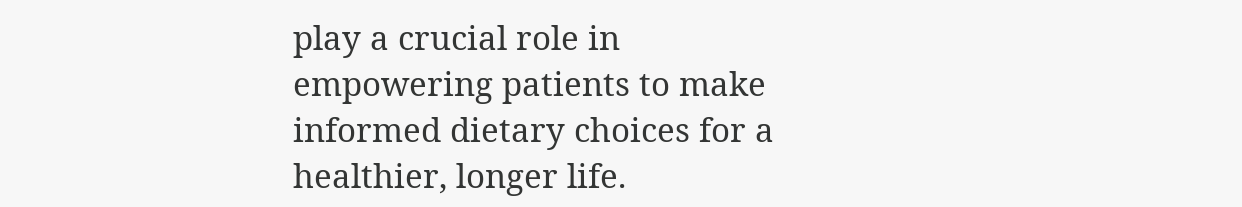play a crucial role in empowering patients to make informed dietary choices for a healthier, longer life.